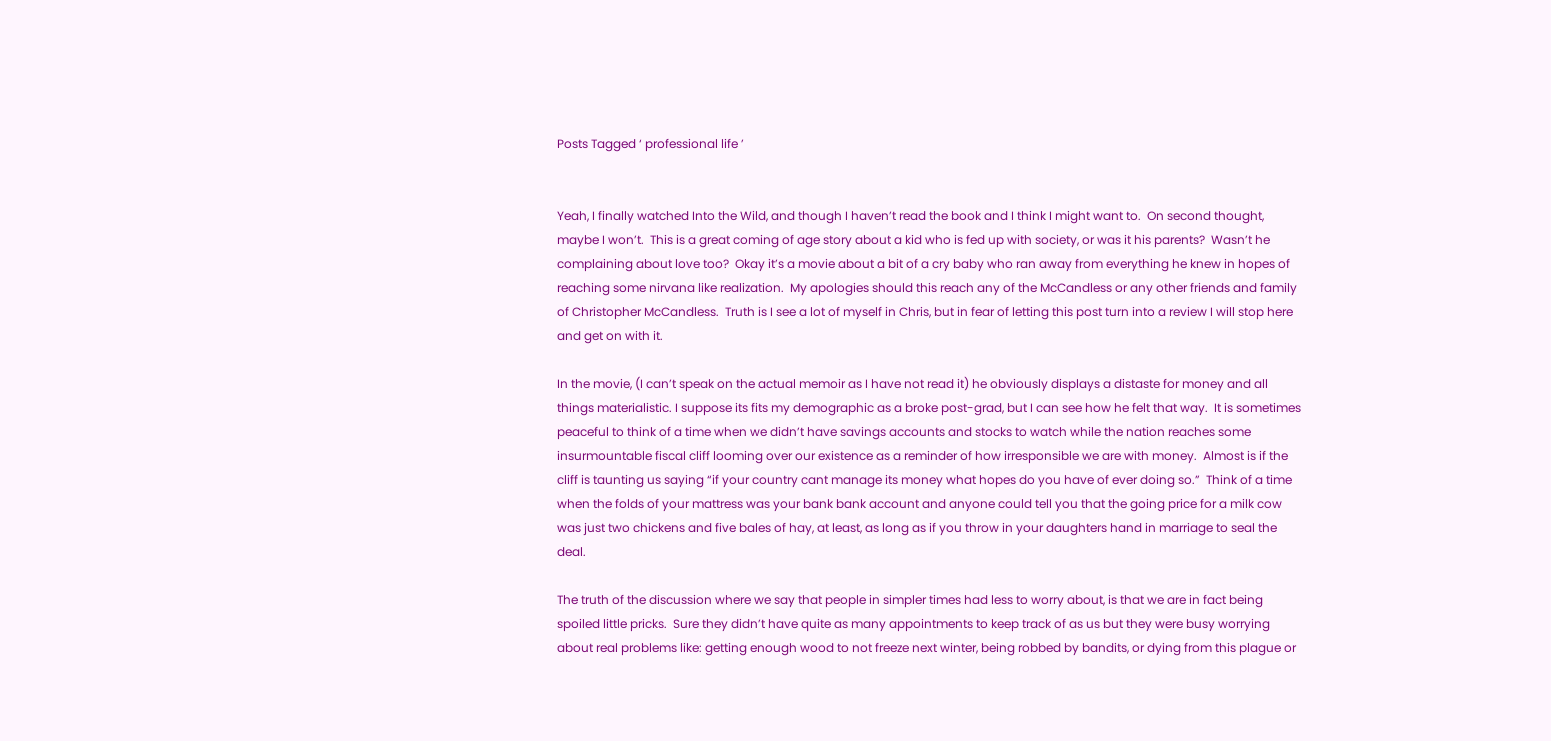Posts Tagged ‘ professional life ’


Yeah, I finally watched Into the Wild, and though I haven’t read the book and I think I might want to.  On second thought, maybe I won’t.  This is a great coming of age story about a kid who is fed up with society, or was it his parents?  Wasn’t he complaining about love too?  Okay it’s a movie about a bit of a cry baby who ran away from everything he knew in hopes of reaching some nirvana like realization.  My apologies should this reach any of the McCandless or any other friends and family of Christopher McCandless.  Truth is I see a lot of myself in Chris, but in fear of letting this post turn into a review I will stop here and get on with it.

In the movie, (I can’t speak on the actual memoir as I have not read it) he obviously displays a distaste for money and all things materialistic. I suppose its fits my demographic as a broke post-grad, but I can see how he felt that way.  It is sometimes peaceful to think of a time when we didn’t have savings accounts and stocks to watch while the nation reaches some insurmountable fiscal cliff looming over our existence as a reminder of how irresponsible we are with money.  Almost is if the cliff is taunting us saying “if your country cant manage its money what hopes do you have of ever doing so.”  Think of a time when the folds of your mattress was your bank bank account and anyone could tell you that the going price for a milk cow was just two chickens and five bales of hay, at least, as long as if you throw in your daughters hand in marriage to seal the deal.

The truth of the discussion where we say that people in simpler times had less to worry about, is that we are in fact being spoiled little pricks.  Sure they didn’t have quite as many appointments to keep track of as us but they were busy worrying about real problems like: getting enough wood to not freeze next winter, being robbed by bandits, or dying from this plague or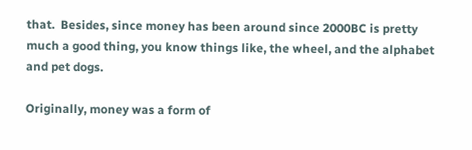that.  Besides, since money has been around since 2000BC is pretty much a good thing, you know things like, the wheel, and the alphabet and pet dogs.

Originally, money was a form of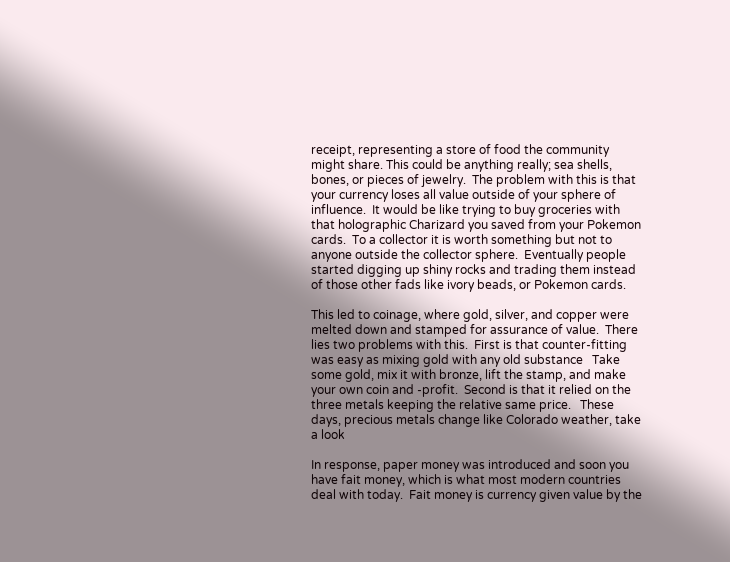receipt, representing a store of food the community might share. This could be anything really; sea shells, bones, or pieces of jewelry.  The problem with this is that your currency loses all value outside of your sphere of influence.  It would be like trying to buy groceries with that holographic Charizard you saved from your Pokemon cards.  To a collector it is worth something but not to anyone outside the collector sphere.  Eventually people started digging up shiny rocks and trading them instead of those other fads like ivory beads, or Pokemon cards.

This led to coinage, where gold, silver, and copper were melted down and stamped for assurance of value.  There lies two problems with this.  First is that counter-fitting was easy as mixing gold with any old substance   Take some gold, mix it with bronze, lift the stamp, and make your own coin and -profit.  Second is that it relied on the three metals keeping the relative same price.   These days, precious metals change like Colorado weather, take a look

In response, paper money was introduced and soon you have fait money, which is what most modern countries deal with today.  Fait money is currency given value by the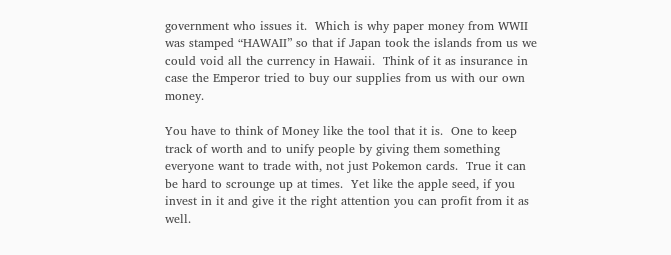government who issues it.  Which is why paper money from WWII was stamped “HAWAII” so that if Japan took the islands from us we could void all the currency in Hawaii.  Think of it as insurance in case the Emperor tried to buy our supplies from us with our own money.

You have to think of Money like the tool that it is.  One to keep track of worth and to unify people by giving them something everyone want to trade with, not just Pokemon cards.  True it can be hard to scrounge up at times.  Yet like the apple seed, if you invest in it and give it the right attention you can profit from it as well.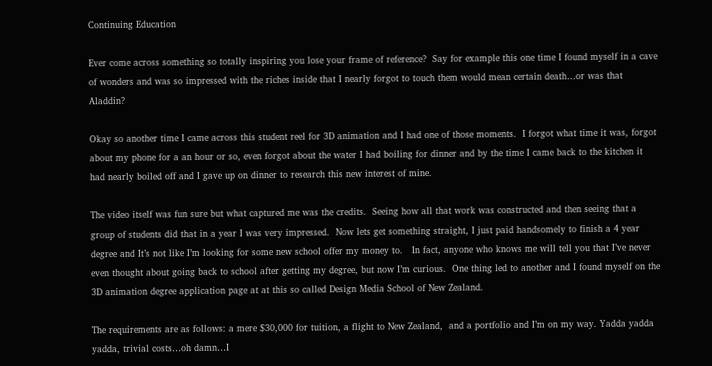Continuing Education

Ever come across something so totally inspiring you lose your frame of reference?  Say for example this one time I found myself in a cave of wonders and was so impressed with the riches inside that I nearly forgot to touch them would mean certain death…or was that Aladdin?

Okay so another time I came across this student reel for 3D animation and I had one of those moments.  I forgot what time it was, forgot about my phone for a an hour or so, even forgot about the water I had boiling for dinner and by the time I came back to the kitchen it had nearly boiled off and I gave up on dinner to research this new interest of mine.

The video itself was fun sure but what captured me was the credits.  Seeing how all that work was constructed and then seeing that a group of students did that in a year I was very impressed.  Now lets get something straight, I just paid handsomely to finish a 4 year degree and It’s not like I’m looking for some new school offer my money to.   In fact, anyone who knows me will tell you that I’ve never even thought about going back to school after getting my degree, but now I’m curious.  One thing led to another and I found myself on the 3D animation degree application page at at this so called Design Media School of New Zealand.

The requirements are as follows: a mere $30,000 for tuition, a flight to New Zealand,  and a portfolio and I’m on my way. Yadda yadda yadda, trivial costs…oh damn…I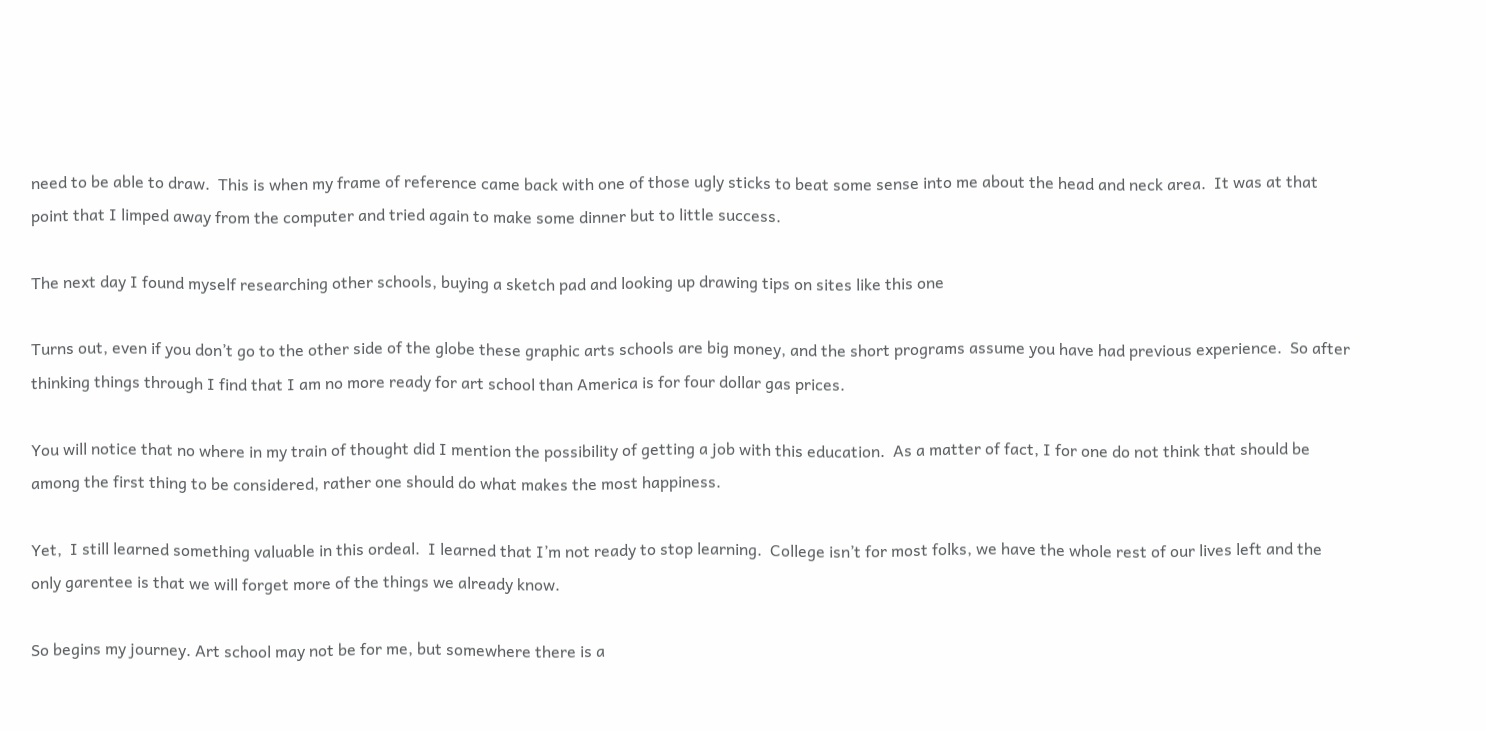need to be able to draw.  This is when my frame of reference came back with one of those ugly sticks to beat some sense into me about the head and neck area.  It was at that point that I limped away from the computer and tried again to make some dinner but to little success.

The next day I found myself researching other schools, buying a sketch pad and looking up drawing tips on sites like this one

Turns out, even if you don’t go to the other side of the globe these graphic arts schools are big money, and the short programs assume you have had previous experience.  So after thinking things through I find that I am no more ready for art school than America is for four dollar gas prices.

You will notice that no where in my train of thought did I mention the possibility of getting a job with this education.  As a matter of fact, I for one do not think that should be among the first thing to be considered, rather one should do what makes the most happiness.

Yet,  I still learned something valuable in this ordeal.  I learned that I’m not ready to stop learning.  College isn’t for most folks, we have the whole rest of our lives left and the only garentee is that we will forget more of the things we already know.

So begins my journey. Art school may not be for me, but somewhere there is a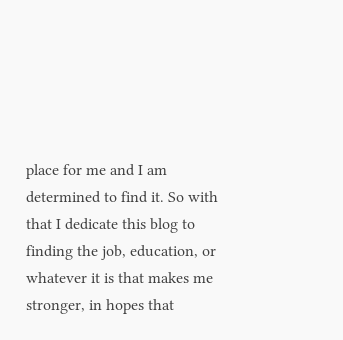place for me and I am determined to find it. So with that I dedicate this blog to finding the job, education, or whatever it is that makes me stronger, in hopes that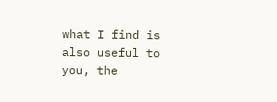what I find is also useful to you, the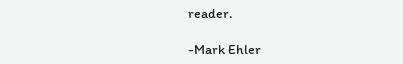reader.

-Mark Ehler